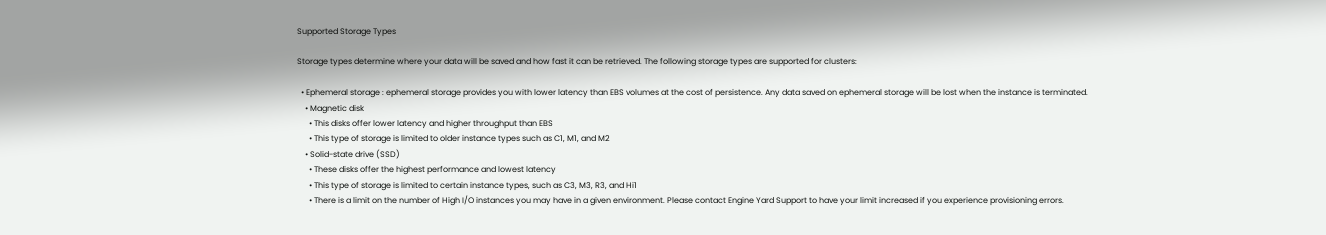Supported Storage Types

Storage types determine where your data will be saved and how fast it can be retrieved. The following storage types are supported for clusters:

  • Ephemeral storage : ephemeral storage provides you with lower latency than EBS volumes at the cost of persistence. Any data saved on ephemeral storage will be lost when the instance is terminated.
    • Magnetic disk
      • This disks offer lower latency and higher throughput than EBS
      • This type of storage is limited to older instance types such as C1, M1, and M2
    • Solid-state drive (SSD)
      • These disks offer the highest performance and lowest latency
      • This type of storage is limited to certain instance types, such as C3, M3, R3, and Hi1
      • There is a limit on the number of High I/O instances you may have in a given environment. Please contact Engine Yard Support to have your limit increased if you experience provisioning errors.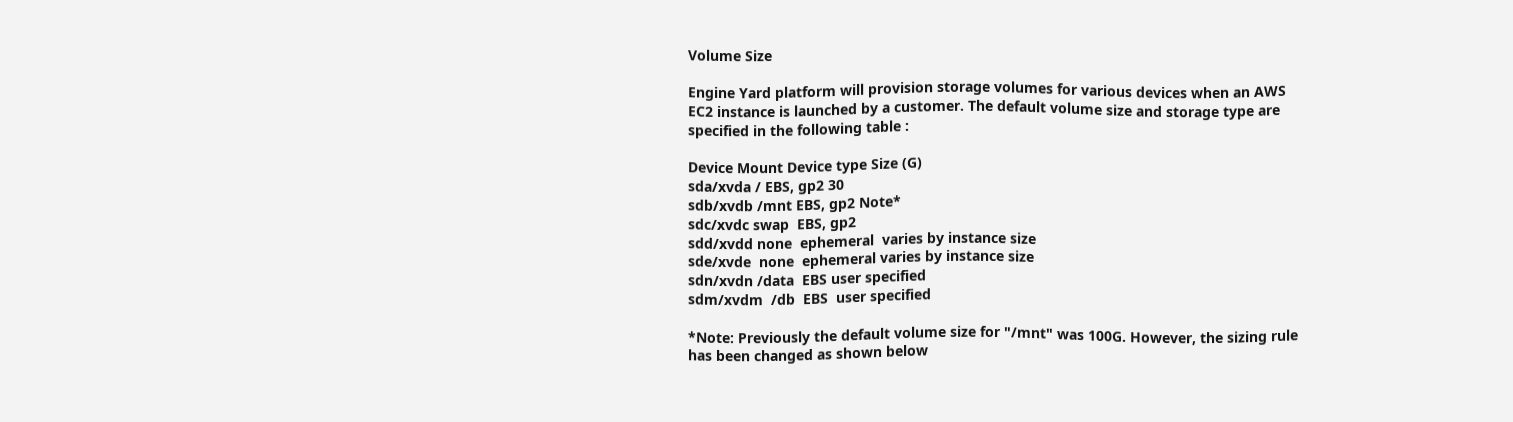Volume Size

Engine Yard platform will provision storage volumes for various devices when an AWS EC2 instance is launched by a customer. The default volume size and storage type are specified in the following table :

Device Mount Device type Size (G)
sda/xvda / EBS, gp2 30
sdb/xvdb /mnt EBS, gp2 Note*
sdc/xvdc swap  EBS, gp2
sdd/xvdd none  ephemeral  varies by instance size
sde/xvde  none  ephemeral varies by instance size
sdn/xvdn /data  EBS user specified
sdm/xvdm  /db  EBS  user specified

*Note: Previously the default volume size for "/mnt" was 100G. However, the sizing rule has been changed as shown below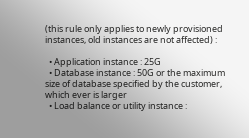(this rule only applies to newly provisioned instances, old instances are not affected) :

  • Application instance : 25G
  • Database instance : 50G or the maximum size of database specified by the customer, which ever is larger
  • Load balance or utility instance :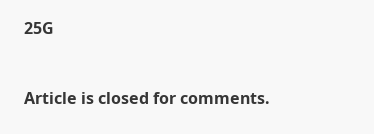25G



Article is closed for comments.